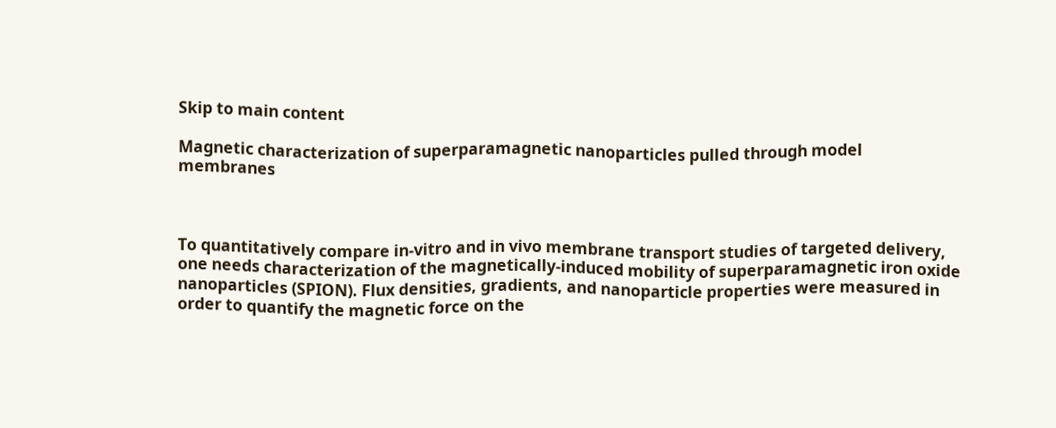Skip to main content

Magnetic characterization of superparamagnetic nanoparticles pulled through model membranes



To quantitatively compare in-vitro and in vivo membrane transport studies of targeted delivery, one needs characterization of the magnetically-induced mobility of superparamagnetic iron oxide nanoparticles (SPION). Flux densities, gradients, and nanoparticle properties were measured in order to quantify the magnetic force on the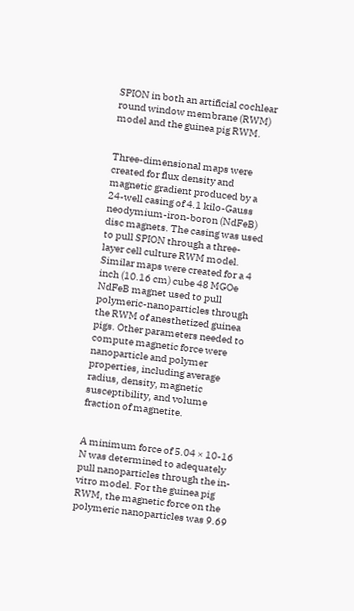SPION in both an artificial cochlear round window membrane (RWM) model and the guinea pig RWM.


Three-dimensional maps were created for flux density and magnetic gradient produced by a 24-well casing of 4.1 kilo-Gauss neodymium-iron-boron (NdFeB) disc magnets. The casing was used to pull SPION through a three-layer cell culture RWM model. Similar maps were created for a 4 inch (10.16 cm) cube 48 MGOe NdFeB magnet used to pull polymeric-nanoparticles through the RWM of anesthetized guinea pigs. Other parameters needed to compute magnetic force were nanoparticle and polymer properties, including average radius, density, magnetic susceptibility, and volume fraction of magnetite.


A minimum force of 5.04 × 10-16 N was determined to adequately pull nanoparticles through the in-vitro model. For the guinea pig RWM, the magnetic force on the polymeric nanoparticles was 9.69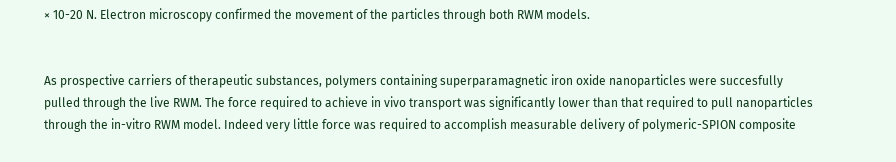× 10-20 N. Electron microscopy confirmed the movement of the particles through both RWM models.


As prospective carriers of therapeutic substances, polymers containing superparamagnetic iron oxide nanoparticles were succesfully pulled through the live RWM. The force required to achieve in vivo transport was significantly lower than that required to pull nanoparticles through the in-vitro RWM model. Indeed very little force was required to accomplish measurable delivery of polymeric-SPION composite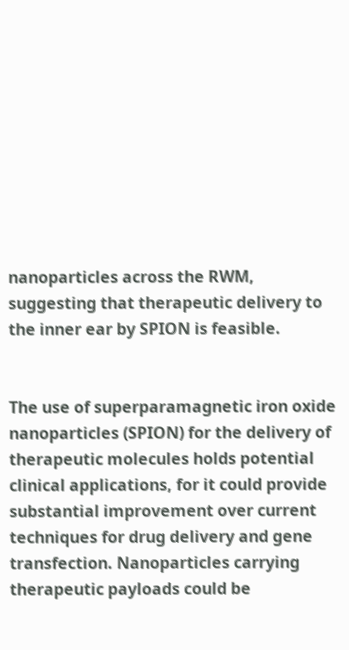nanoparticles across the RWM, suggesting that therapeutic delivery to the inner ear by SPION is feasible.


The use of superparamagnetic iron oxide nanoparticles (SPION) for the delivery of therapeutic molecules holds potential clinical applications, for it could provide substantial improvement over current techniques for drug delivery and gene transfection. Nanoparticles carrying therapeutic payloads could be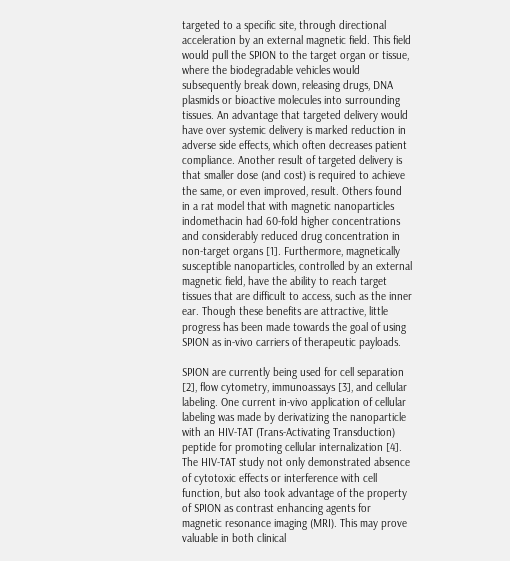targeted to a specific site, through directional acceleration by an external magnetic field. This field would pull the SPION to the target organ or tissue, where the biodegradable vehicles would subsequently break down, releasing drugs, DNA plasmids or bioactive molecules into surrounding tissues. An advantage that targeted delivery would have over systemic delivery is marked reduction in adverse side effects, which often decreases patient compliance. Another result of targeted delivery is that smaller dose (and cost) is required to achieve the same, or even improved, result. Others found in a rat model that with magnetic nanoparticles indomethacin had 60-fold higher concentrations and considerably reduced drug concentration in non-target organs [1]. Furthermore, magnetically susceptible nanoparticles, controlled by an external magnetic field, have the ability to reach target tissues that are difficult to access, such as the inner ear. Though these benefits are attractive, little progress has been made towards the goal of using SPION as in-vivo carriers of therapeutic payloads.

SPION are currently being used for cell separation [2], flow cytometry, immunoassays [3], and cellular labeling. One current in-vivo application of cellular labeling was made by derivatizing the nanoparticle with an HIV-TAT (Trans-Activating Transduction) peptide for promoting cellular internalization [4]. The HIV-TAT study not only demonstrated absence of cytotoxic effects or interference with cell function, but also took advantage of the property of SPION as contrast enhancing agents for magnetic resonance imaging (MRI). This may prove valuable in both clinical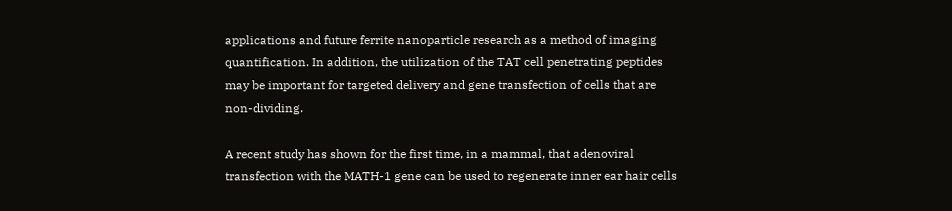applications and future ferrite nanoparticle research as a method of imaging quantification. In addition, the utilization of the TAT cell penetrating peptides may be important for targeted delivery and gene transfection of cells that are non-dividing.

A recent study has shown for the first time, in a mammal, that adenoviral transfection with the MATH-1 gene can be used to regenerate inner ear hair cells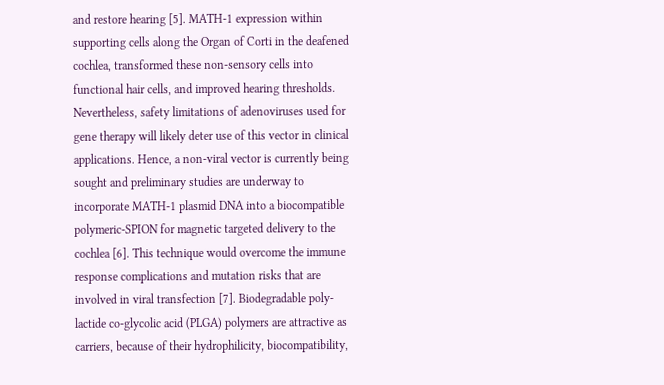and restore hearing [5]. MATH-1 expression within supporting cells along the Organ of Corti in the deafened cochlea, transformed these non-sensory cells into functional hair cells, and improved hearing thresholds. Nevertheless, safety limitations of adenoviruses used for gene therapy will likely deter use of this vector in clinical applications. Hence, a non-viral vector is currently being sought and preliminary studies are underway to incorporate MATH-1 plasmid DNA into a biocompatible polymeric-SPION for magnetic targeted delivery to the cochlea [6]. This technique would overcome the immune response complications and mutation risks that are involved in viral transfection [7]. Biodegradable poly-lactide co-glycolic acid (PLGA) polymers are attractive as carriers, because of their hydrophilicity, biocompatibility,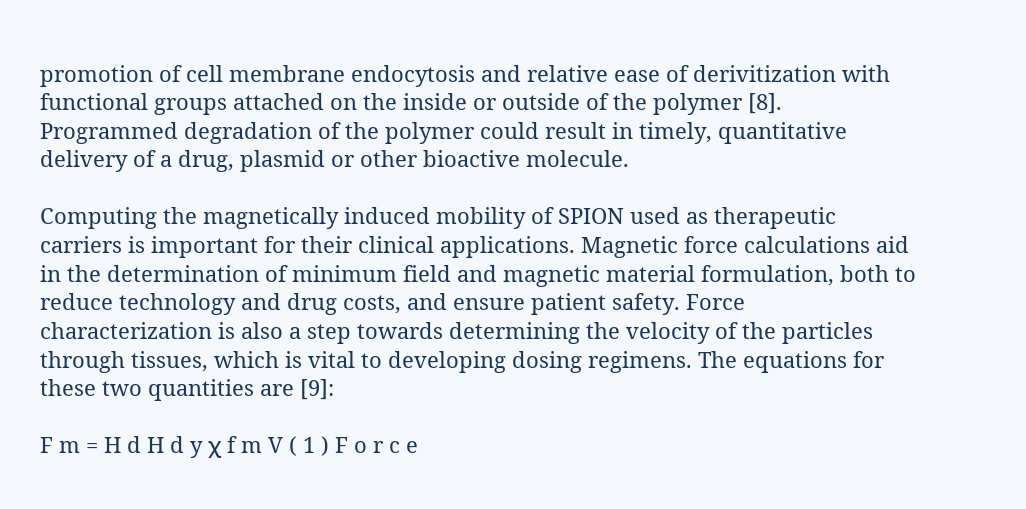promotion of cell membrane endocytosis and relative ease of derivitization with functional groups attached on the inside or outside of the polymer [8]. Programmed degradation of the polymer could result in timely, quantitative delivery of a drug, plasmid or other bioactive molecule.

Computing the magnetically induced mobility of SPION used as therapeutic carriers is important for their clinical applications. Magnetic force calculations aid in the determination of minimum field and magnetic material formulation, both to reduce technology and drug costs, and ensure patient safety. Force characterization is also a step towards determining the velocity of the particles through tissues, which is vital to developing dosing regimens. The equations for these two quantities are [9]:

F m = H d H d y χ f m V ( 1 ) F o r c e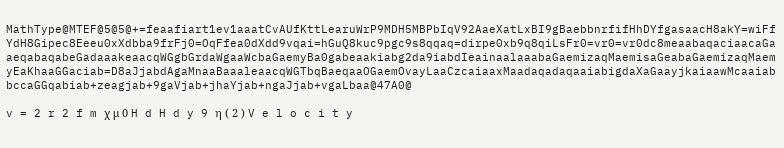MathType@MTEF@5@5@+=feaafiart1ev1aaatCvAUfKttLearuWrP9MDH5MBPbIqV92AaeXatLxBI9gBaebbnrfifHhDYfgasaacH8akY=wiFfYdH8Gipec8Eeeu0xXdbba9frFj0=OqFfea0dXdd9vqai=hGuQ8kuc9pgc9s8qqaq=dirpe0xb9q8qiLsFr0=vr0=vr0dc8meaabaqaciaacaGaaeqabaqabeGadaaakeaacqWGgbGrdaWgaaWcbaGaemyBa0gabeaakiabg2da9iabdIeainaalaaabaGaemizaqMaemisaGeabaGaemizaqMaemyEaKhaaGGaciab=D8aJjabdAgaMnaaBaaaleaacqWGTbqBaeqaaOGaemOvayLaaCzcaiaaxMaadaqadaqaaiabigdaXaGaayjkaiaawMcaaiabbccaGGqabiab+zeagjab+9gaVjab+jhaYjab+ngaJjab+vgaLbaa@47A0@

v = 2 r 2 f m χ μ 0 H d H d y 9 η ( 2 ) V e l o c i t y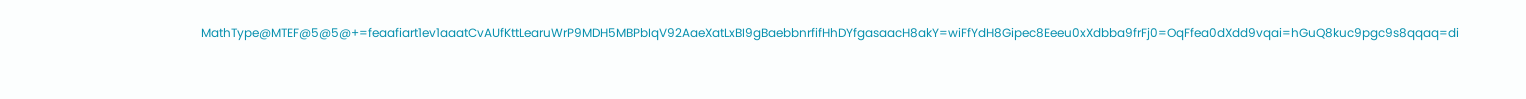MathType@MTEF@5@5@+=feaafiart1ev1aaatCvAUfKttLearuWrP9MDH5MBPbIqV92AaeXatLxBI9gBaebbnrfifHhDYfgasaacH8akY=wiFfYdH8Gipec8Eeeu0xXdbba9frFj0=OqFfea0dXdd9vqai=hGuQ8kuc9pgc9s8qqaq=di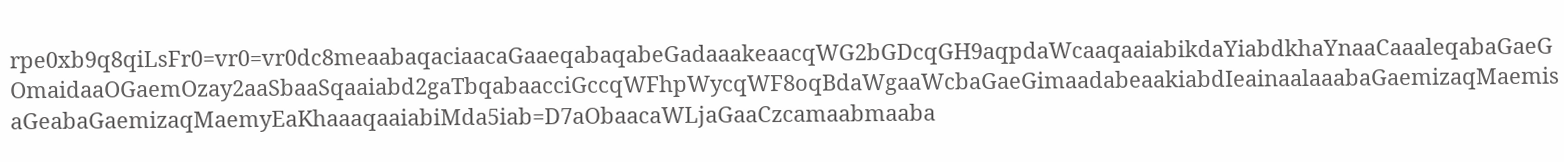rpe0xb9q8qiLsFr0=vr0=vr0dc8meaabaqaciaacaGaaeqabaqabeGadaaakeaacqWG2bGDcqGH9aqpdaWcaaqaaiabikdaYiabdkhaYnaaCaaaleqabaGaeGOmaidaaOGaemOzay2aaSbaaSqaaiabd2gaTbqabaacciGccqWFhpWycqWF8oqBdaWgaaWcbaGaeGimaadabeaakiabdIeainaalaaabaGaemizaqMaemisaGeabaGaemizaqMaemyEaKhaaaqaaiabiMda5iab=D7aObaacaWLjaGaaCzcamaabmaaba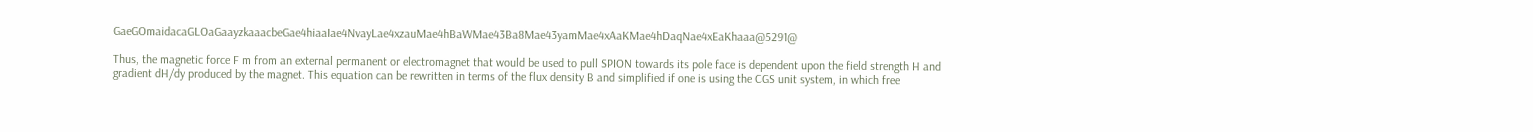GaeGOmaidacaGLOaGaayzkaaacbeGae4hiaaIae4NvayLae4xzauMae4hBaWMae43Ba8Mae43yamMae4xAaKMae4hDaqNae4xEaKhaaa@5291@

Thus, the magnetic force F m from an external permanent or electromagnet that would be used to pull SPION towards its pole face is dependent upon the field strength H and gradient dH/dy produced by the magnet. This equation can be rewritten in terms of the flux density B and simplified if one is using the CGS unit system, in which free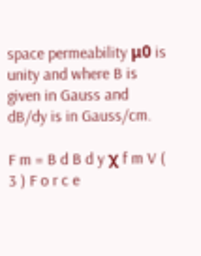space permeability μ0 is unity and where B is given in Gauss and dB/dy is in Gauss/cm.

F m = B d B d y χ f m V ( 3 ) F o r c e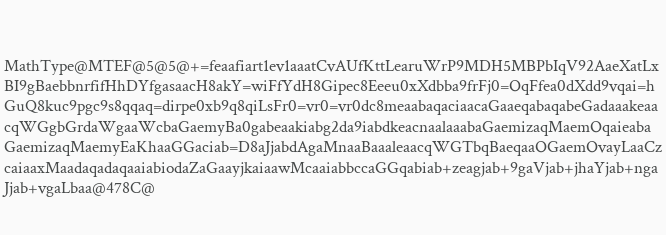MathType@MTEF@5@5@+=feaafiart1ev1aaatCvAUfKttLearuWrP9MDH5MBPbIqV92AaeXatLxBI9gBaebbnrfifHhDYfgasaacH8akY=wiFfYdH8Gipec8Eeeu0xXdbba9frFj0=OqFfea0dXdd9vqai=hGuQ8kuc9pgc9s8qqaq=dirpe0xb9q8qiLsFr0=vr0=vr0dc8meaabaqaciaacaGaaeqabaqabeGadaaakeaacqWGgbGrdaWgaaWcbaGaemyBa0gabeaakiabg2da9iabdkeacnaalaaabaGaemizaqMaemOqaieabaGaemizaqMaemyEaKhaaGGaciab=D8aJjabdAgaMnaaBaaaleaacqWGTbqBaeqaaOGaemOvayLaaCzcaiaaxMaadaqadaqaaiabiodaZaGaayjkaiaawMcaaiabbccaGGqabiab+zeagjab+9gaVjab+jhaYjab+ngaJjab+vgaLbaa@478C@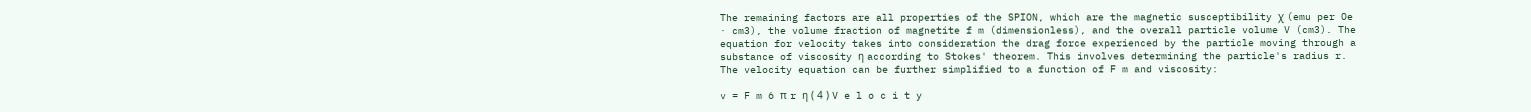The remaining factors are all properties of the SPION, which are the magnetic susceptibility χ (emu per Oe · cm3), the volume fraction of magnetite f m (dimensionless), and the overall particle volume V (cm3). The equation for velocity takes into consideration the drag force experienced by the particle moving through a substance of viscosity η according to Stokes' theorem. This involves determining the particle's radius r. The velocity equation can be further simplified to a function of F m and viscosity:

v = F m 6 π r η ( 4 ) V e l o c i t y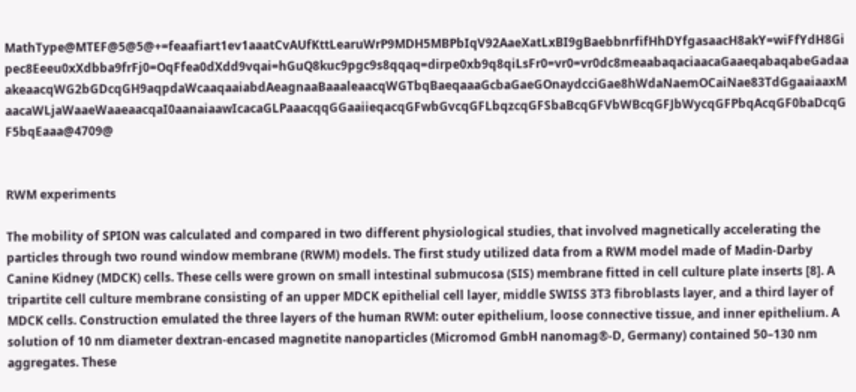MathType@MTEF@5@5@+=feaafiart1ev1aaatCvAUfKttLearuWrP9MDH5MBPbIqV92AaeXatLxBI9gBaebbnrfifHhDYfgasaacH8akY=wiFfYdH8Gipec8Eeeu0xXdbba9frFj0=OqFfea0dXdd9vqai=hGuQ8kuc9pgc9s8qqaq=dirpe0xb9q8qiLsFr0=vr0=vr0dc8meaabaqaciaacaGaaeqabaqabeGadaaakeaacqWG2bGDcqGH9aqpdaWcaaqaaiabdAeagnaaBaaaleaacqWGTbqBaeqaaaGcbaGaeGOnaydcciGae8hWdaNaemOCaiNae83TdGgaaiaaxMaacaWLjaWaaeWaaeaacqaI0aanaiaawIcacaGLPaaacqqGGaaiieqacqGFwbGvcqGFLbqzcqGFSbaBcqGFVbWBcqGFJbWycqGFPbqAcqGF0baDcqGF5bqEaaa@4709@


RWM experiments

The mobility of SPION was calculated and compared in two different physiological studies, that involved magnetically accelerating the particles through two round window membrane (RWM) models. The first study utilized data from a RWM model made of Madin-Darby Canine Kidney (MDCK) cells. These cells were grown on small intestinal submucosa (SIS) membrane fitted in cell culture plate inserts [8]. A tripartite cell culture membrane consisting of an upper MDCK epithelial cell layer, middle SWISS 3T3 fibroblasts layer, and a third layer of MDCK cells. Construction emulated the three layers of the human RWM: outer epithelium, loose connective tissue, and inner epithelium. A solution of 10 nm diameter dextran-encased magnetite nanoparticles (Micromod GmbH nanomag®-D, Germany) contained 50–130 nm aggregates. These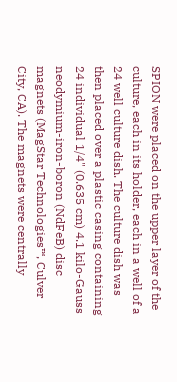SPION were placed on the upper layer of the culture, each in its holder, each in a well of a 24 well culture dish. The culture dish was then placed over a plastic casing containing 24 individual 1/4" (0.635 cm) 4.1 kilo-Gauss neodymium-iron-boron (NdFeB) disc magnets (MagStar Technologies™, Culver City, CA). The magnets were centrally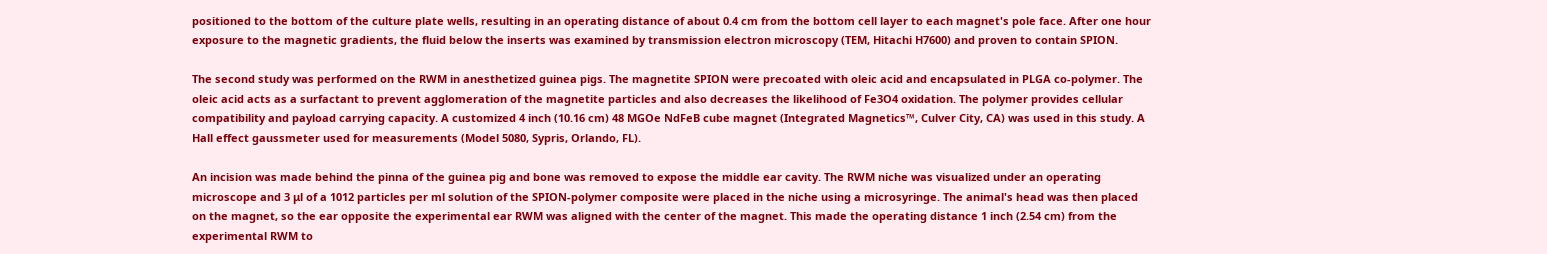positioned to the bottom of the culture plate wells, resulting in an operating distance of about 0.4 cm from the bottom cell layer to each magnet's pole face. After one hour exposure to the magnetic gradients, the fluid below the inserts was examined by transmission electron microscopy (TEM, Hitachi H7600) and proven to contain SPION.

The second study was performed on the RWM in anesthetized guinea pigs. The magnetite SPION were precoated with oleic acid and encapsulated in PLGA co-polymer. The oleic acid acts as a surfactant to prevent agglomeration of the magnetite particles and also decreases the likelihood of Fe3O4 oxidation. The polymer provides cellular compatibility and payload carrying capacity. A customized 4 inch (10.16 cm) 48 MGOe NdFeB cube magnet (Integrated Magnetics™, Culver City, CA) was used in this study. A Hall effect gaussmeter used for measurements (Model 5080, Sypris, Orlando, FL).

An incision was made behind the pinna of the guinea pig and bone was removed to expose the middle ear cavity. The RWM niche was visualized under an operating microscope and 3 μl of a 1012 particles per ml solution of the SPION-polymer composite were placed in the niche using a microsyringe. The animal's head was then placed on the magnet, so the ear opposite the experimental ear RWM was aligned with the center of the magnet. This made the operating distance 1 inch (2.54 cm) from the experimental RWM to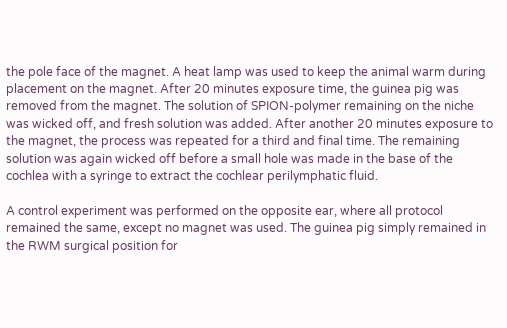the pole face of the magnet. A heat lamp was used to keep the animal warm during placement on the magnet. After 20 minutes exposure time, the guinea pig was removed from the magnet. The solution of SPION-polymer remaining on the niche was wicked off, and fresh solution was added. After another 20 minutes exposure to the magnet, the process was repeated for a third and final time. The remaining solution was again wicked off before a small hole was made in the base of the cochlea with a syringe to extract the cochlear perilymphatic fluid.

A control experiment was performed on the opposite ear, where all protocol remained the same, except no magnet was used. The guinea pig simply remained in the RWM surgical position for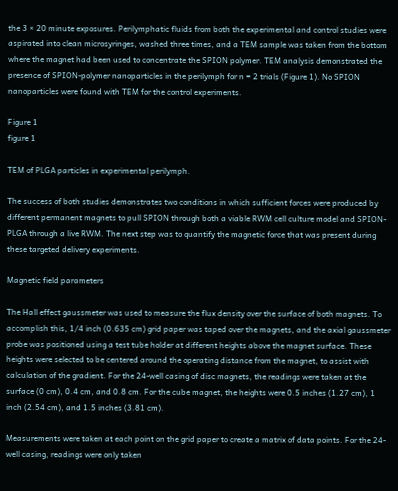the 3 × 20 minute exposures. Perilymphatic fluids from both the experimental and control studies were aspirated into clean microsyringes, washed three times, and a TEM sample was taken from the bottom where the magnet had been used to concentrate the SPION polymer. TEM analysis demonstrated the presence of SPION-polymer nanoparticles in the perilymph for n = 2 trials (Figure 1). No SPION nanoparticles were found with TEM for the control experiments.

Figure 1
figure 1

TEM of PLGA particles in experimental perilymph.

The success of both studies demonstrates two conditions in which sufficient forces were produced by different permanent magnets to pull SPION through both a viable RWM cell culture model and SPION-PLGA through a live RWM. The next step was to quantify the magnetic force that was present during these targeted delivery experiments.

Magnetic field parameters

The Hall effect gaussmeter was used to measure the flux density over the surface of both magnets. To accomplish this, 1/4 inch (0.635 cm) grid paper was taped over the magnets, and the axial gaussmeter probe was positioned using a test tube holder at different heights above the magnet surface. These heights were selected to be centered around the operating distance from the magnet, to assist with calculation of the gradient. For the 24-well casing of disc magnets, the readings were taken at the surface (0 cm), 0.4 cm, and 0.8 cm. For the cube magnet, the heights were 0.5 inches (1.27 cm), 1 inch (2.54 cm), and 1.5 inches (3.81 cm).

Measurements were taken at each point on the grid paper to create a matrix of data points. For the 24-well casing, readings were only taken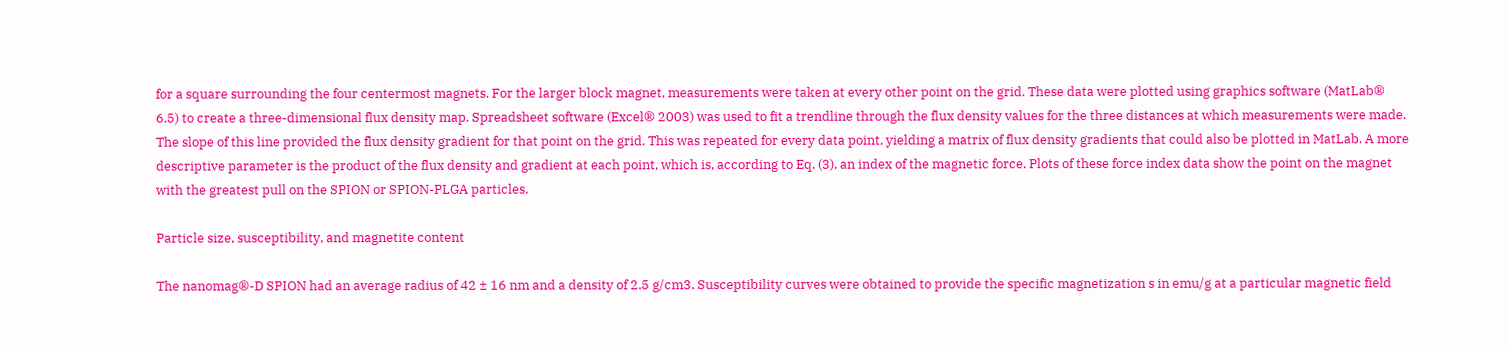for a square surrounding the four centermost magnets. For the larger block magnet, measurements were taken at every other point on the grid. These data were plotted using graphics software (MatLab® 6.5) to create a three-dimensional flux density map. Spreadsheet software (Excel® 2003) was used to fit a trendline through the flux density values for the three distances at which measurements were made. The slope of this line provided the flux density gradient for that point on the grid. This was repeated for every data point, yielding a matrix of flux density gradients that could also be plotted in MatLab. A more descriptive parameter is the product of the flux density and gradient at each point, which is, according to Eq. (3), an index of the magnetic force. Plots of these force index data show the point on the magnet with the greatest pull on the SPION or SPION-PLGA particles.

Particle size, susceptibility, and magnetite content

The nanomag®-D SPION had an average radius of 42 ± 16 nm and a density of 2.5 g/cm3. Susceptibility curves were obtained to provide the specific magnetization s in emu/g at a particular magnetic field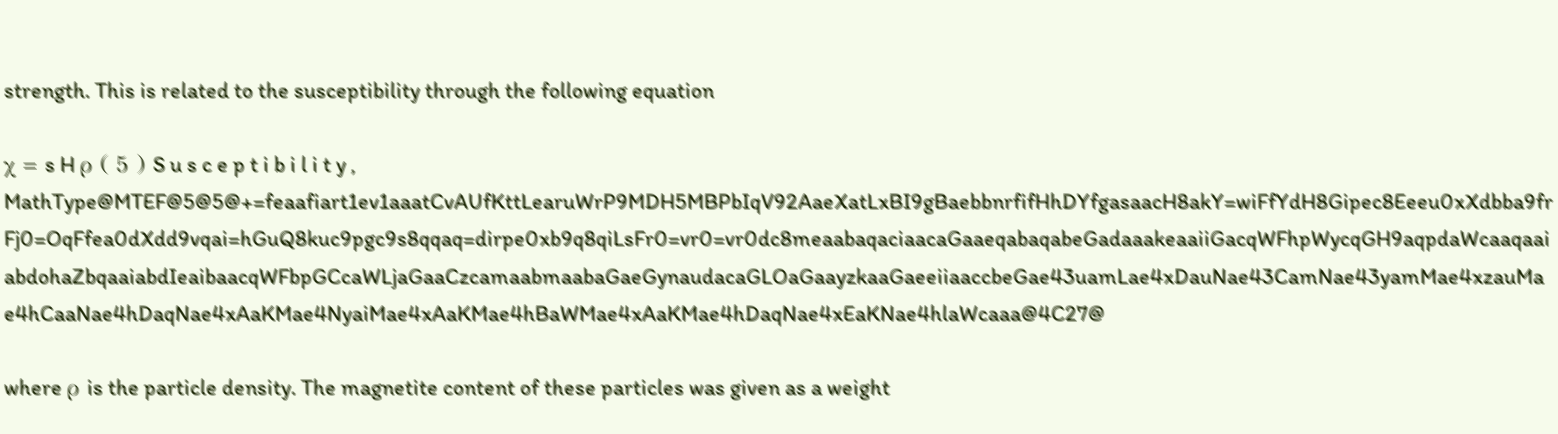strength. This is related to the susceptibility through the following equation

χ = s H ρ ( 5 ) S u s c e p t i b i l i t y , MathType@MTEF@5@5@+=feaafiart1ev1aaatCvAUfKttLearuWrP9MDH5MBPbIqV92AaeXatLxBI9gBaebbnrfifHhDYfgasaacH8akY=wiFfYdH8Gipec8Eeeu0xXdbba9frFj0=OqFfea0dXdd9vqai=hGuQ8kuc9pgc9s8qqaq=dirpe0xb9q8qiLsFr0=vr0=vr0dc8meaabaqaciaacaGaaeqabaqabeGadaaakeaaiiGacqWFhpWycqGH9aqpdaWcaaqaaiabdohaZbqaaiabdIeaibaacqWFbpGCcaWLjaGaaCzcamaabmaabaGaeGynaudacaGLOaGaayzkaaGaeeiiaaccbeGae43uamLae4xDauNae43CamNae43yamMae4xzauMae4hCaaNae4hDaqNae4xAaKMae4NyaiMae4xAaKMae4hBaWMae4xAaKMae4hDaqNae4xEaKNae4hlaWcaaa@4C27@

where ρ is the particle density. The magnetite content of these particles was given as a weight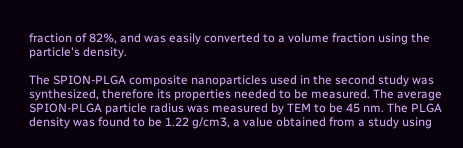fraction of 82%, and was easily converted to a volume fraction using the particle's density.

The SPION-PLGA composite nanoparticles used in the second study was synthesized, therefore its properties needed to be measured. The average SPION-PLGA particle radius was measured by TEM to be 45 nm. The PLGA density was found to be 1.22 g/cm3, a value obtained from a study using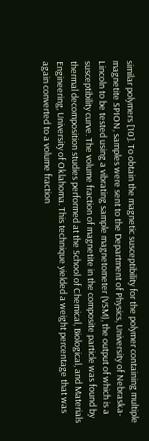similar polymers [10]. To obtain the magnetic susceptibility for the polymer containing multiple magnetite SPION, samples were sent to the Department of Physics, University of Nebraska-Lincoln to be tested using a vibrating sample magnetometer (VSM), the output of which is a susceptibility curve. The volume fraction of magnetite in the composite particle was found by thermal decomposition studies performed at the School of Chemical, Biological, and Materials Engineering, University of Oklahoma. This technique yielded a weight percentage that was again converted to a volume fraction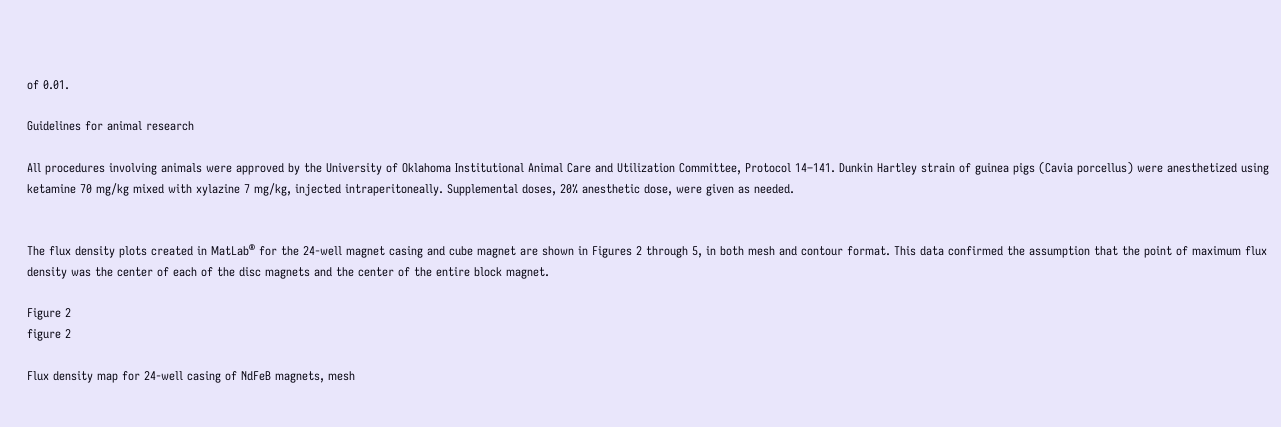of 0.01.

Guidelines for animal research

All procedures involving animals were approved by the University of Oklahoma Institutional Animal Care and Utilization Committee, Protocol 14–141. Dunkin Hartley strain of guinea pigs (Cavia porcellus) were anesthetized using ketamine 70 mg/kg mixed with xylazine 7 mg/kg, injected intraperitoneally. Supplemental doses, 20% anesthetic dose, were given as needed.


The flux density plots created in MatLab® for the 24-well magnet casing and cube magnet are shown in Figures 2 through 5, in both mesh and contour format. This data confirmed the assumption that the point of maximum flux density was the center of each of the disc magnets and the center of the entire block magnet.

Figure 2
figure 2

Flux density map for 24-well casing of NdFeB magnets, mesh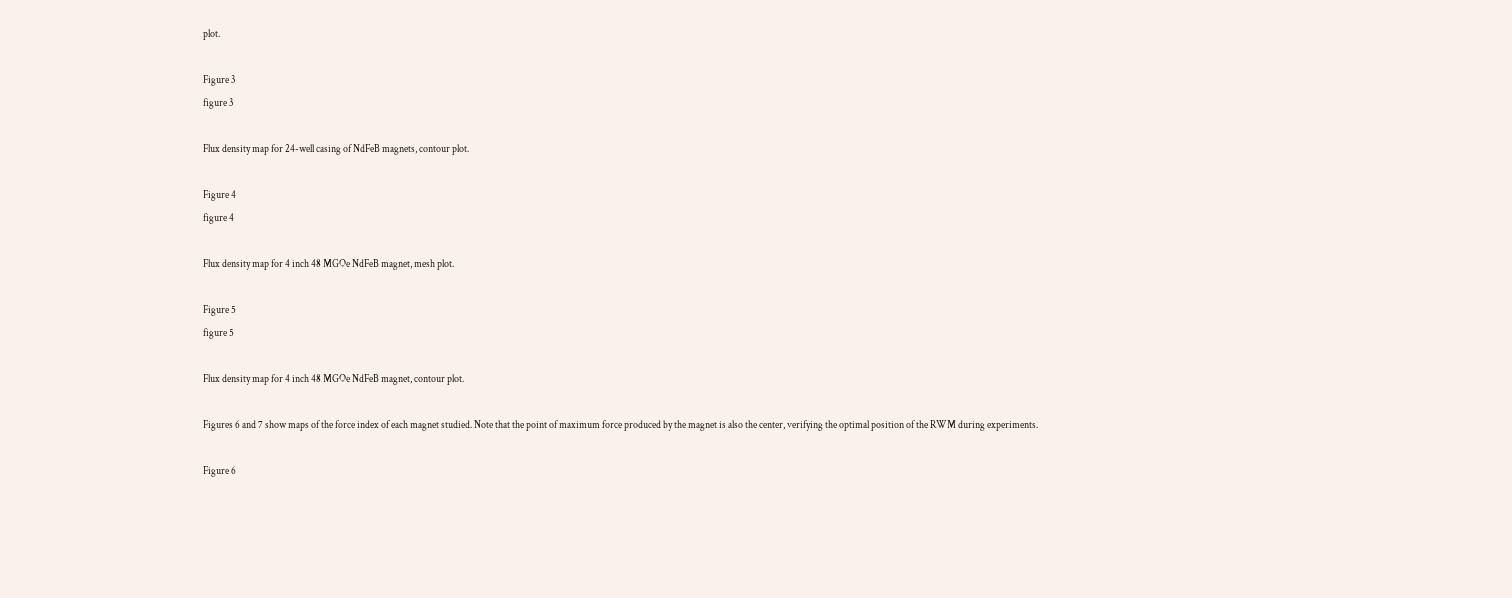plot.

Figure 3
figure 3

Flux density map for 24-well casing of NdFeB magnets, contour plot.

Figure 4
figure 4

Flux density map for 4 inch 48 MGOe NdFeB magnet, mesh plot.

Figure 5
figure 5

Flux density map for 4 inch 48 MGOe NdFeB magnet, contour plot.

Figures 6 and 7 show maps of the force index of each magnet studied. Note that the point of maximum force produced by the magnet is also the center, verifying the optimal position of the RWM during experiments.

Figure 6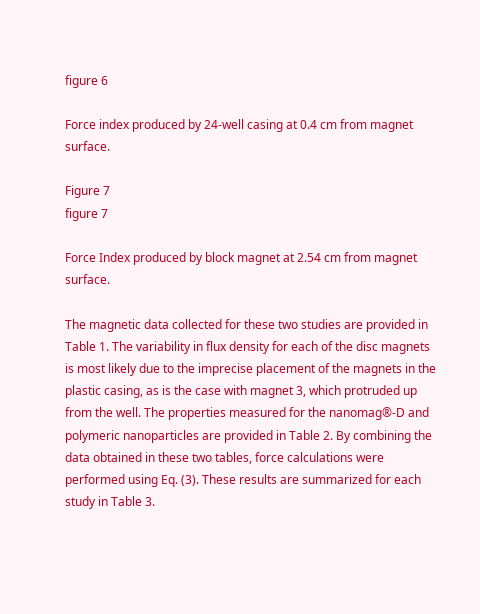figure 6

Force index produced by 24-well casing at 0.4 cm from magnet surface.

Figure 7
figure 7

Force Index produced by block magnet at 2.54 cm from magnet surface.

The magnetic data collected for these two studies are provided in Table 1. The variability in flux density for each of the disc magnets is most likely due to the imprecise placement of the magnets in the plastic casing, as is the case with magnet 3, which protruded up from the well. The properties measured for the nanomag®-D and polymeric nanoparticles are provided in Table 2. By combining the data obtained in these two tables, force calculations were performed using Eq. (3). These results are summarized for each study in Table 3.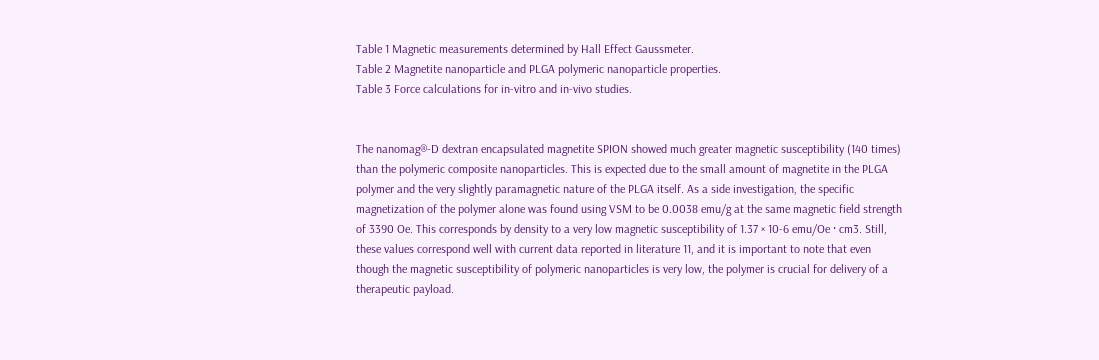Table 1 Magnetic measurements determined by Hall Effect Gaussmeter.
Table 2 Magnetite nanoparticle and PLGA polymeric nanoparticle properties.
Table 3 Force calculations for in-vitro and in-vivo studies.


The nanomag®-D dextran encapsulated magnetite SPION showed much greater magnetic susceptibility (140 times) than the polymeric composite nanoparticles. This is expected due to the small amount of magnetite in the PLGA polymer and the very slightly paramagnetic nature of the PLGA itself. As a side investigation, the specific magnetization of the polymer alone was found using VSM to be 0.0038 emu/g at the same magnetic field strength of 3390 Oe. This corresponds by density to a very low magnetic susceptibility of 1.37 × 10-6 emu/Oe · cm3. Still, these values correspond well with current data reported in literature 11, and it is important to note that even though the magnetic susceptibility of polymeric nanoparticles is very low, the polymer is crucial for delivery of a therapeutic payload.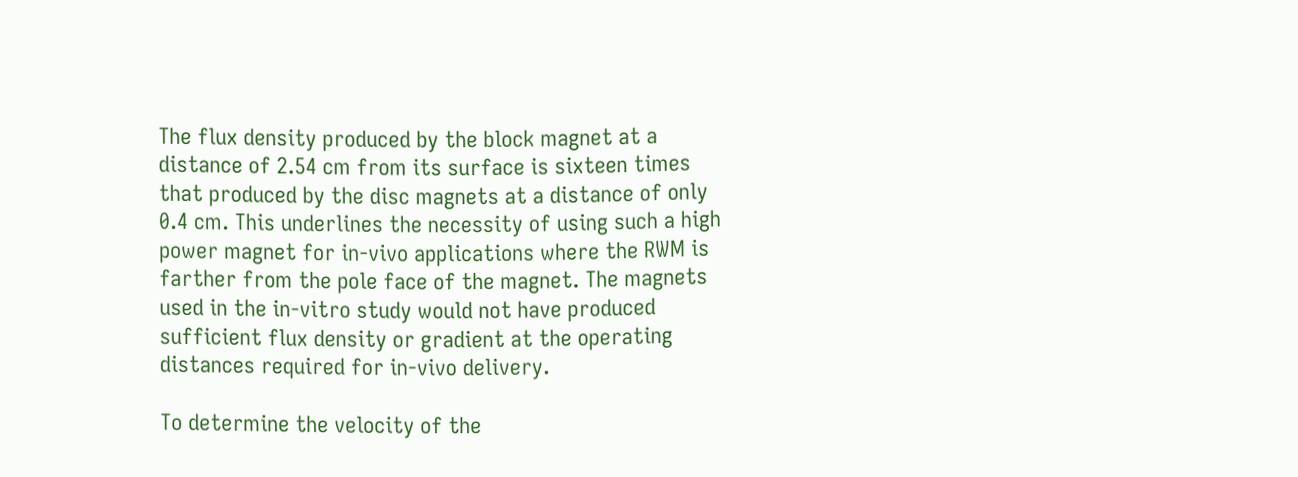The flux density produced by the block magnet at a distance of 2.54 cm from its surface is sixteen times that produced by the disc magnets at a distance of only 0.4 cm. This underlines the necessity of using such a high power magnet for in-vivo applications where the RWM is farther from the pole face of the magnet. The magnets used in the in-vitro study would not have produced sufficient flux density or gradient at the operating distances required for in-vivo delivery.

To determine the velocity of the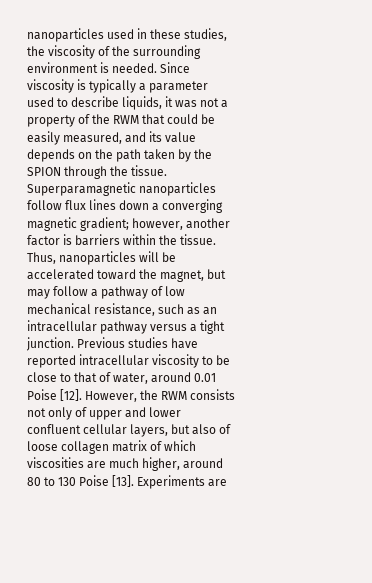nanoparticles used in these studies, the viscosity of the surrounding environment is needed. Since viscosity is typically a parameter used to describe liquids, it was not a property of the RWM that could be easily measured, and its value depends on the path taken by the SPION through the tissue. Superparamagnetic nanoparticles follow flux lines down a converging magnetic gradient; however, another factor is barriers within the tissue. Thus, nanoparticles will be accelerated toward the magnet, but may follow a pathway of low mechanical resistance, such as an intracellular pathway versus a tight junction. Previous studies have reported intracellular viscosity to be close to that of water, around 0.01 Poise [12]. However, the RWM consists not only of upper and lower confluent cellular layers, but also of loose collagen matrix of which viscosities are much higher, around 80 to 130 Poise [13]. Experiments are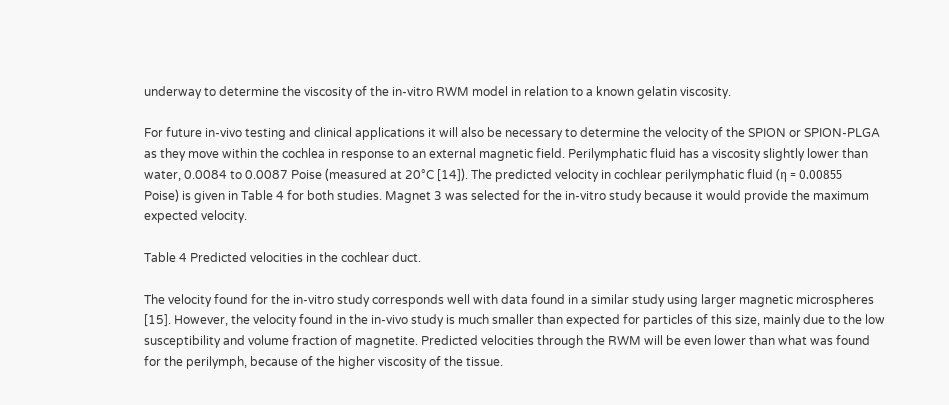underway to determine the viscosity of the in-vitro RWM model in relation to a known gelatin viscosity.

For future in-vivo testing and clinical applications it will also be necessary to determine the velocity of the SPION or SPION-PLGA as they move within the cochlea in response to an external magnetic field. Perilymphatic fluid has a viscosity slightly lower than water, 0.0084 to 0.0087 Poise (measured at 20°C [14]). The predicted velocity in cochlear perilymphatic fluid (η = 0.00855 Poise) is given in Table 4 for both studies. Magnet 3 was selected for the in-vitro study because it would provide the maximum expected velocity.

Table 4 Predicted velocities in the cochlear duct.

The velocity found for the in-vitro study corresponds well with data found in a similar study using larger magnetic microspheres [15]. However, the velocity found in the in-vivo study is much smaller than expected for particles of this size, mainly due to the low susceptibility and volume fraction of magnetite. Predicted velocities through the RWM will be even lower than what was found for the perilymph, because of the higher viscosity of the tissue.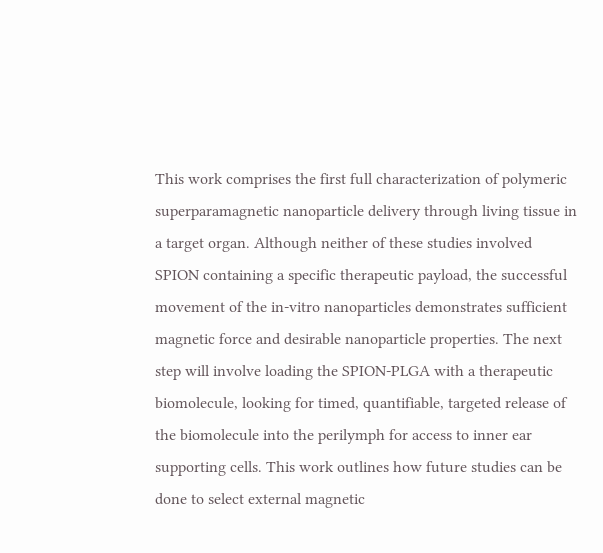This work comprises the first full characterization of polymeric superparamagnetic nanoparticle delivery through living tissue in a target organ. Although neither of these studies involved SPION containing a specific therapeutic payload, the successful movement of the in-vitro nanoparticles demonstrates sufficient magnetic force and desirable nanoparticle properties. The next step will involve loading the SPION-PLGA with a therapeutic biomolecule, looking for timed, quantifiable, targeted release of the biomolecule into the perilymph for access to inner ear supporting cells. This work outlines how future studies can be done to select external magnetic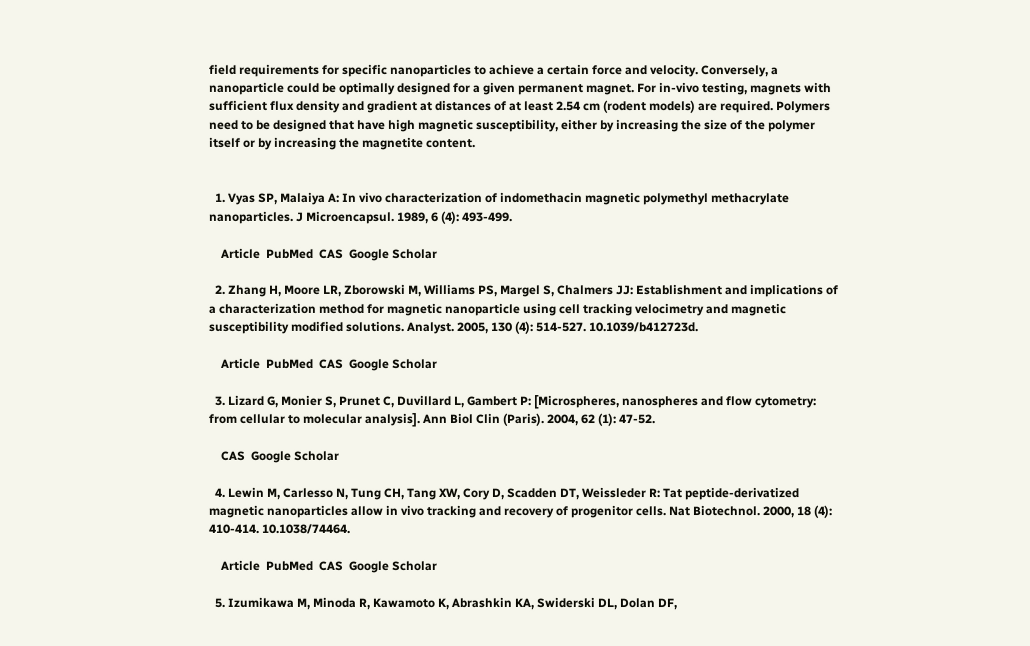field requirements for specific nanoparticles to achieve a certain force and velocity. Conversely, a nanoparticle could be optimally designed for a given permanent magnet. For in-vivo testing, magnets with sufficient flux density and gradient at distances of at least 2.54 cm (rodent models) are required. Polymers need to be designed that have high magnetic susceptibility, either by increasing the size of the polymer itself or by increasing the magnetite content.


  1. Vyas SP, Malaiya A: In vivo characterization of indomethacin magnetic polymethyl methacrylate nanoparticles. J Microencapsul. 1989, 6 (4): 493-499.

    Article  PubMed  CAS  Google Scholar

  2. Zhang H, Moore LR, Zborowski M, Williams PS, Margel S, Chalmers JJ: Establishment and implications of a characterization method for magnetic nanoparticle using cell tracking velocimetry and magnetic susceptibility modified solutions. Analyst. 2005, 130 (4): 514-527. 10.1039/b412723d.

    Article  PubMed  CAS  Google Scholar

  3. Lizard G, Monier S, Prunet C, Duvillard L, Gambert P: [Microspheres, nanospheres and flow cytometry: from cellular to molecular analysis]. Ann Biol Clin (Paris). 2004, 62 (1): 47-52.

    CAS  Google Scholar

  4. Lewin M, Carlesso N, Tung CH, Tang XW, Cory D, Scadden DT, Weissleder R: Tat peptide-derivatized magnetic nanoparticles allow in vivo tracking and recovery of progenitor cells. Nat Biotechnol. 2000, 18 (4): 410-414. 10.1038/74464.

    Article  PubMed  CAS  Google Scholar

  5. Izumikawa M, Minoda R, Kawamoto K, Abrashkin KA, Swiderski DL, Dolan DF,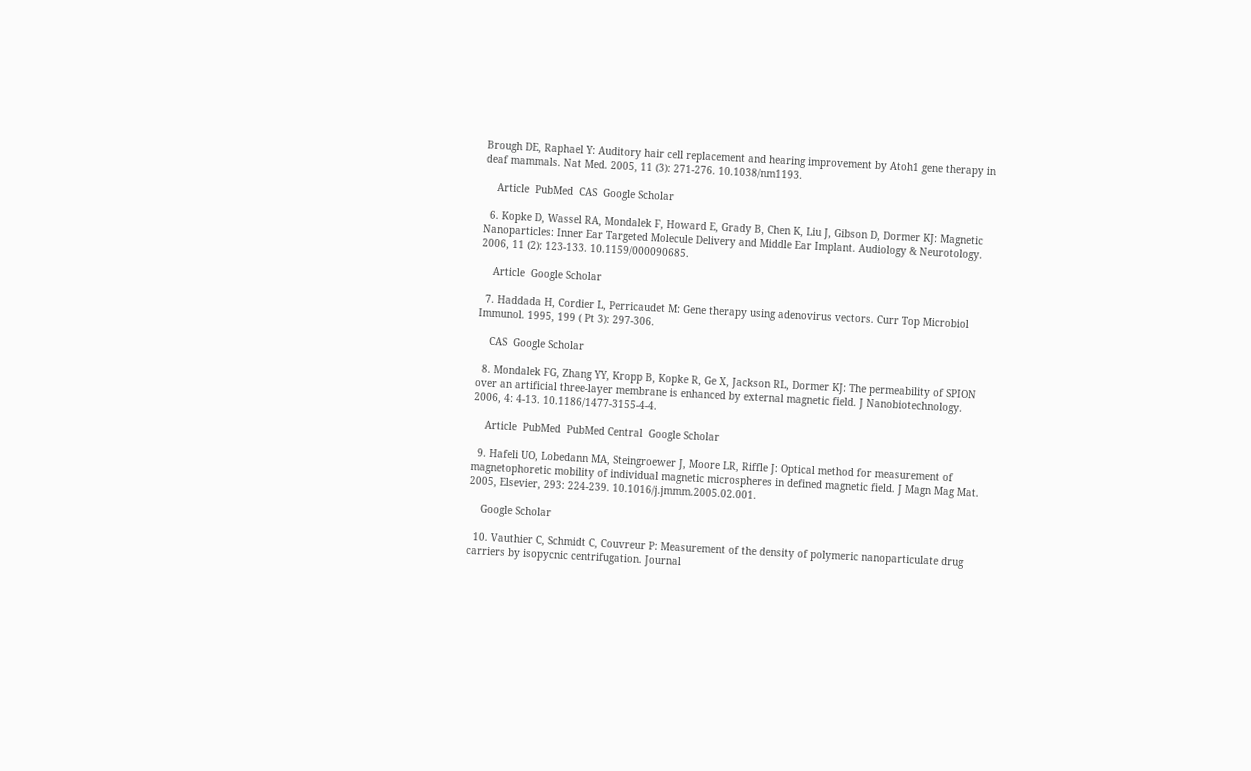Brough DE, Raphael Y: Auditory hair cell replacement and hearing improvement by Atoh1 gene therapy in deaf mammals. Nat Med. 2005, 11 (3): 271-276. 10.1038/nm1193.

    Article  PubMed  CAS  Google Scholar

  6. Kopke D, Wassel RA, Mondalek F, Howard E, Grady B, Chen K, Liu J, Gibson D, Dormer KJ: Magnetic Nanoparticles: Inner Ear Targeted Molecule Delivery and Middle Ear Implant. Audiology & Neurotology. 2006, 11 (2): 123-133. 10.1159/000090685.

    Article  Google Scholar

  7. Haddada H, Cordier L, Perricaudet M: Gene therapy using adenovirus vectors. Curr Top Microbiol Immunol. 1995, 199 ( Pt 3): 297-306.

    CAS  Google Scholar

  8. Mondalek FG, Zhang YY, Kropp B, Kopke R, Ge X, Jackson RL, Dormer KJ: The permeability of SPION over an artificial three-layer membrane is enhanced by external magnetic field. J Nanobiotechnology. 2006, 4: 4-13. 10.1186/1477-3155-4-4.

    Article  PubMed  PubMed Central  Google Scholar

  9. Hafeli UO, Lobedann MA, Steingroewer J, Moore LR, Riffle J: Optical method for measurement of magnetophoretic mobility of individual magnetic microspheres in defined magnetic field. J Magn Mag Mat. 2005, Elsevier, 293: 224-239. 10.1016/j.jmmm.2005.02.001.

    Google Scholar

  10. Vauthier C, Schmidt C, Couvreur P: Measurement of the density of polymeric nanoparticulate drug carriers by isopycnic centrifugation. Journal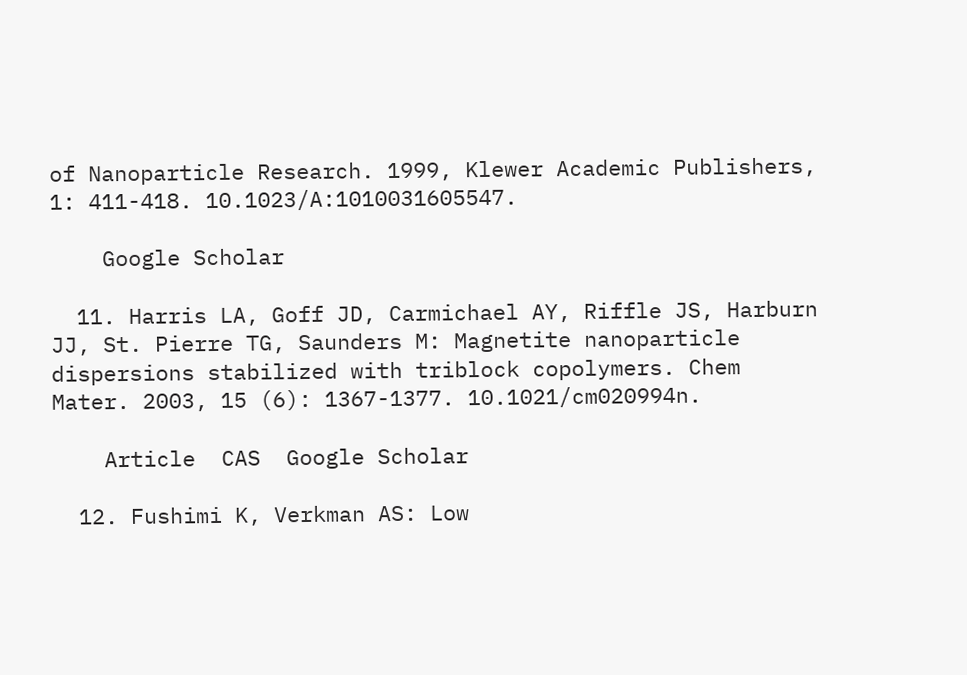of Nanoparticle Research. 1999, Klewer Academic Publishers, 1: 411-418. 10.1023/A:1010031605547.

    Google Scholar

  11. Harris LA, Goff JD, Carmichael AY, Riffle JS, Harburn JJ, St. Pierre TG, Saunders M: Magnetite nanoparticle dispersions stabilized with triblock copolymers. Chem Mater. 2003, 15 (6): 1367-1377. 10.1021/cm020994n.

    Article  CAS  Google Scholar

  12. Fushimi K, Verkman AS: Low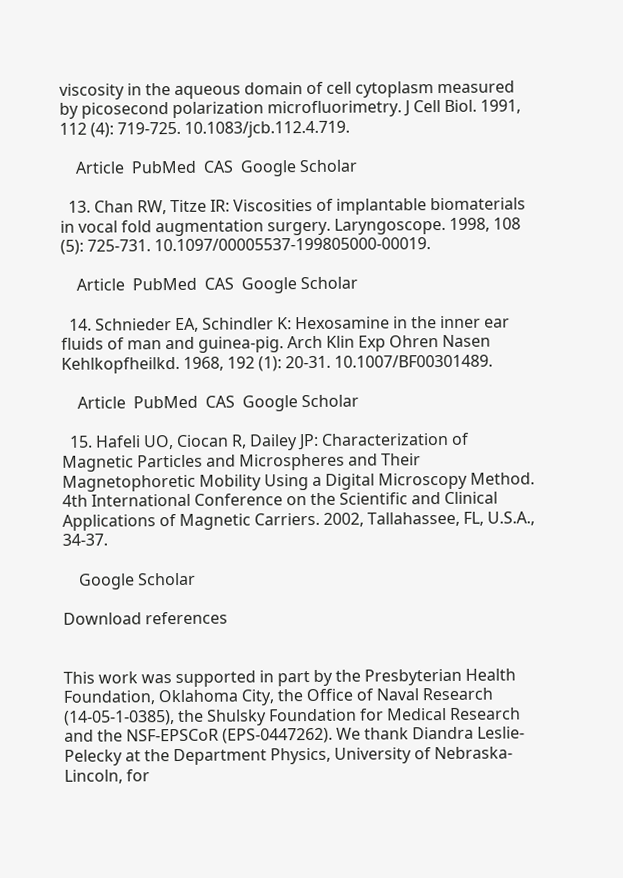viscosity in the aqueous domain of cell cytoplasm measured by picosecond polarization microfluorimetry. J Cell Biol. 1991, 112 (4): 719-725. 10.1083/jcb.112.4.719.

    Article  PubMed  CAS  Google Scholar

  13. Chan RW, Titze IR: Viscosities of implantable biomaterials in vocal fold augmentation surgery. Laryngoscope. 1998, 108 (5): 725-731. 10.1097/00005537-199805000-00019.

    Article  PubMed  CAS  Google Scholar

  14. Schnieder EA, Schindler K: Hexosamine in the inner ear fluids of man and guinea-pig. Arch Klin Exp Ohren Nasen Kehlkopfheilkd. 1968, 192 (1): 20-31. 10.1007/BF00301489.

    Article  PubMed  CAS  Google Scholar

  15. Hafeli UO, Ciocan R, Dailey JP: Characterization of Magnetic Particles and Microspheres and Their Magnetophoretic Mobility Using a Digital Microscopy Method. 4th International Conference on the Scientific and Clinical Applications of Magnetic Carriers. 2002, Tallahassee, FL, U.S.A., 34-37.

    Google Scholar

Download references


This work was supported in part by the Presbyterian Health Foundation, Oklahoma City, the Office of Naval Research (14-05-1-0385), the Shulsky Foundation for Medical Research and the NSF-EPSCoR (EPS-0447262). We thank Diandra Leslie-Pelecky at the Department Physics, University of Nebraska-Lincoln, for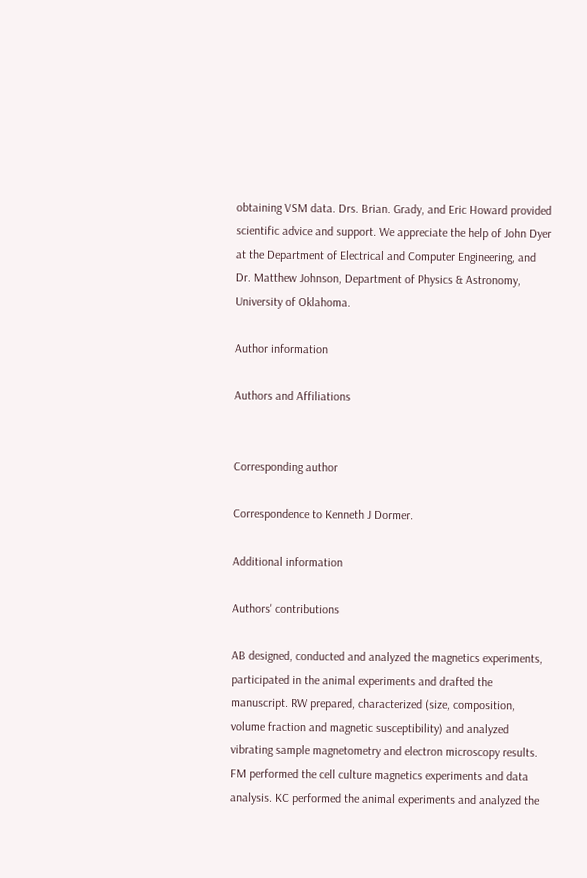obtaining VSM data. Drs. Brian. Grady, and Eric Howard provided scientific advice and support. We appreciate the help of John Dyer at the Department of Electrical and Computer Engineering, and Dr. Matthew Johnson, Department of Physics & Astronomy, University of Oklahoma.

Author information

Authors and Affiliations


Corresponding author

Correspondence to Kenneth J Dormer.

Additional information

Authors' contributions

AB designed, conducted and analyzed the magnetics experiments, participated in the animal experiments and drafted the manuscript. RW prepared, characterized (size, composition, volume fraction and magnetic susceptibility) and analyzed vibrating sample magnetometry and electron microscopy results. FM performed the cell culture magnetics experiments and data analysis. KC performed the animal experiments and analyzed the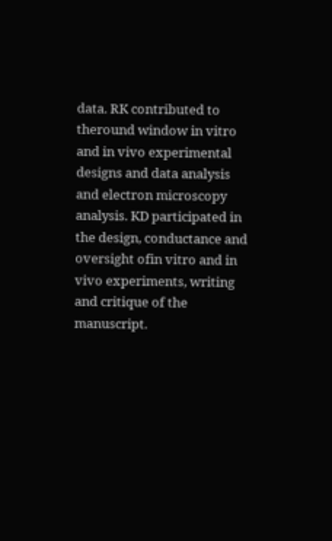data. RK contributed to theround window in vitro and in vivo experimental designs and data analysis and electron microscopy analysis. KD participated in the design, conductance and oversight ofin vitro and in vivo experiments, writing and critique of the manuscript.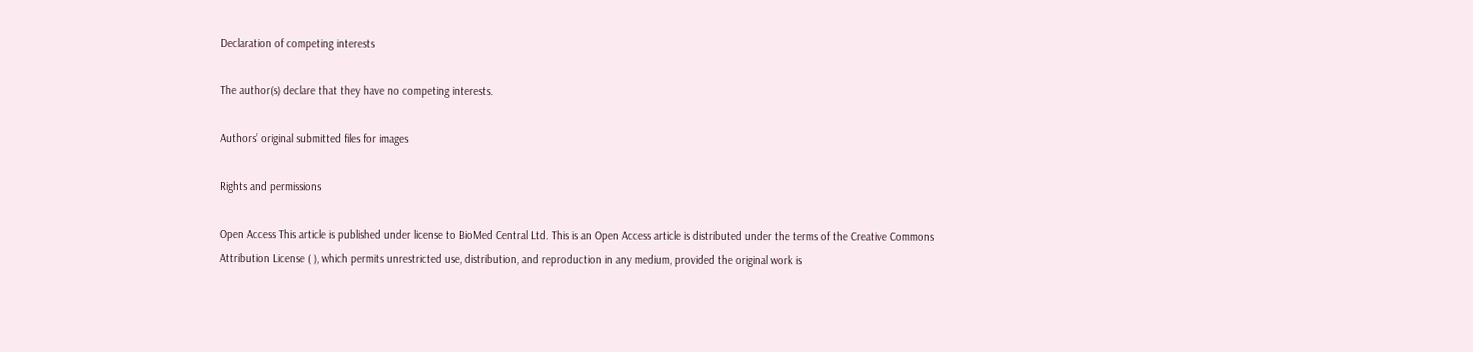Declaration of competing interests

The author(s) declare that they have no competing interests.

Authors’ original submitted files for images

Rights and permissions

Open Access This article is published under license to BioMed Central Ltd. This is an Open Access article is distributed under the terms of the Creative Commons Attribution License ( ), which permits unrestricted use, distribution, and reproduction in any medium, provided the original work is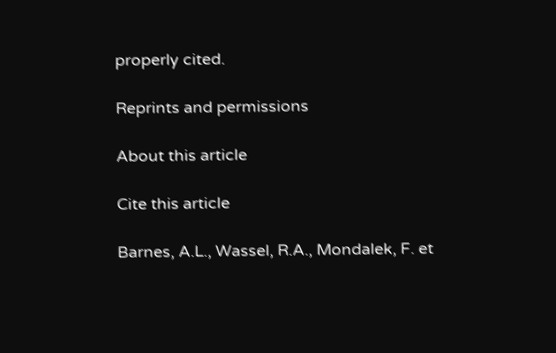properly cited.

Reprints and permissions

About this article

Cite this article

Barnes, A.L., Wassel, R.A., Mondalek, F. et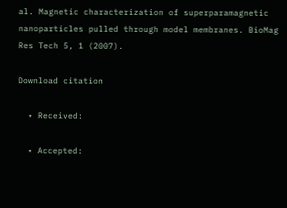al. Magnetic characterization of superparamagnetic nanoparticles pulled through model membranes. BioMag Res Tech 5, 1 (2007).

Download citation

  • Received:

  • Accepted: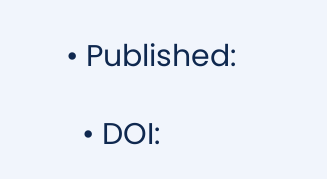• Published:

  • DOI: